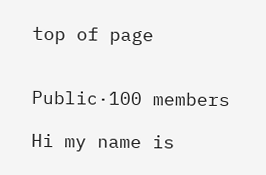top of page


Public·100 members

Hi my name is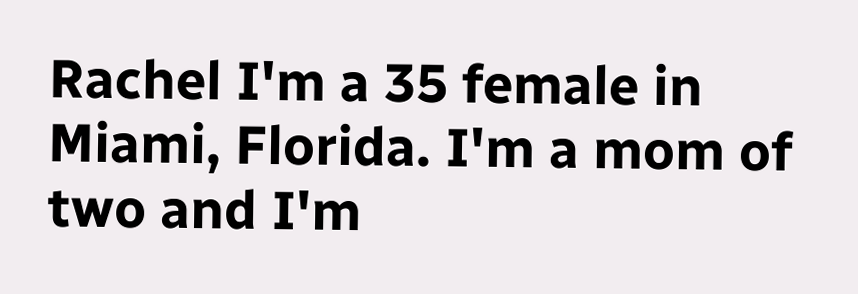Rachel I'm a 35 female in Miami, Florida. I'm a mom of two and I'm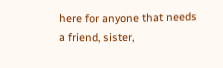here for anyone that needs a friend, sister,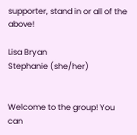supporter, stand in or all of the above!

Lisa Bryan
Stephanie (she/her)


Welcome to the group! You can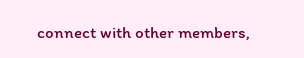connect with other members,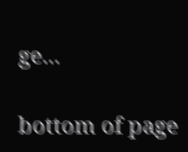ge...

bottom of page